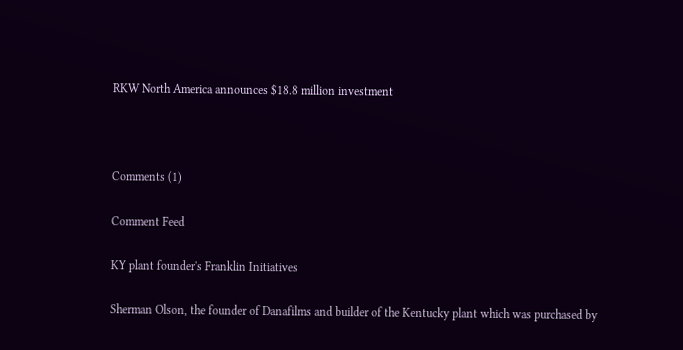RKW North America announces $18.8 million investment



Comments (1)

Comment Feed

KY plant founder's Franklin Initiatives

Sherman Olson, the founder of Danafilms and builder of the Kentucky plant which was purchased by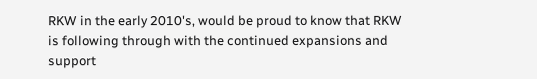RKW in the early 2010's, would be proud to know that RKW is following through with the continued expansions and support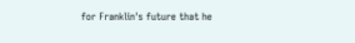for Franklin's future that he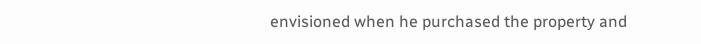envisioned when he purchased the property and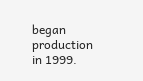began production in 1999.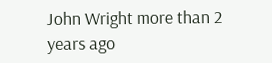John Wright more than 2 years ago